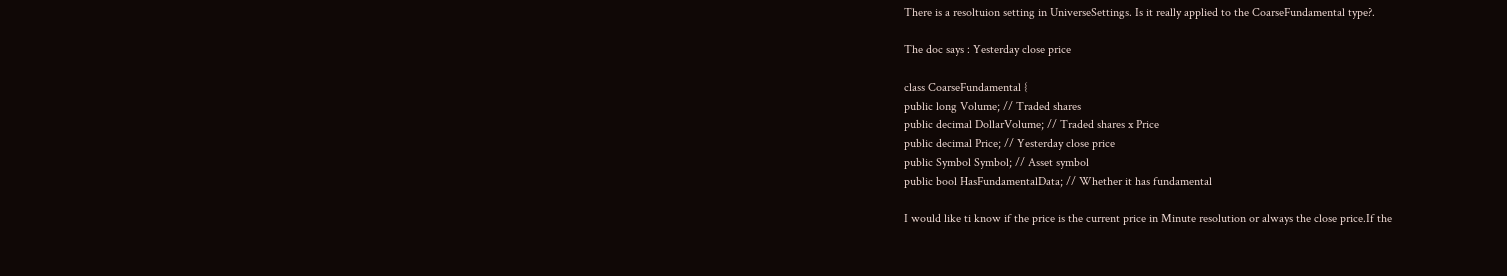There is a resoltuion setting in UniverseSettings. Is it really applied to the CoarseFundamental type?.

The doc says : Yesterday close price

class CoarseFundamental {
public long Volume; // Traded shares
public decimal DollarVolume; // Traded shares x Price
public decimal Price; // Yesterday close price
public Symbol Symbol; // Asset symbol
public bool HasFundamentalData; // Whether it has fundamental

I would like ti know if the price is the current price in Minute resolution or always the close price.If the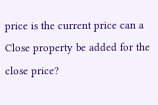price is the current price can a Close property be added for the close price?